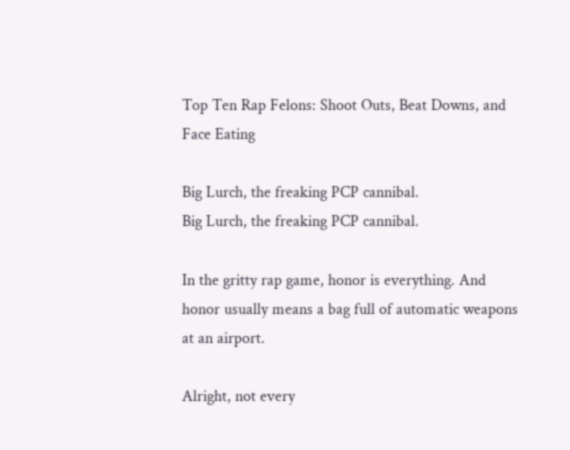Top Ten Rap Felons: Shoot Outs, Beat Downs, and Face Eating

Big Lurch, the freaking PCP cannibal.
Big Lurch, the freaking PCP cannibal.

In the gritty rap game, honor is everything. And honor usually means a bag full of automatic weapons at an airport.

Alright, not every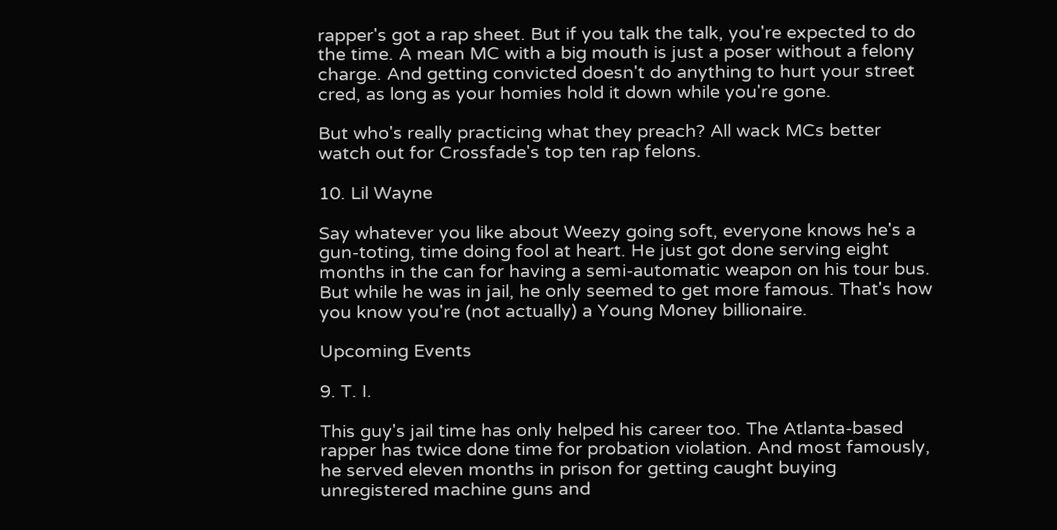rapper's got a rap sheet. But if you talk the talk, you're expected to do the time. A mean MC with a big mouth is just a poser without a felony charge. And getting convicted doesn't do anything to hurt your street cred, as long as your homies hold it down while you're gone.

But who's really practicing what they preach? All wack MCs better watch out for Crossfade's top ten rap felons.

10. Lil Wayne

Say whatever you like about Weezy going soft, everyone knows he's a gun-toting, time doing fool at heart. He just got done serving eight months in the can for having a semi-automatic weapon on his tour bus. But while he was in jail, he only seemed to get more famous. That's how you know you're (not actually) a Young Money billionaire.

Upcoming Events

9. T. I.

This guy's jail time has only helped his career too. The Atlanta-based rapper has twice done time for probation violation. And most famously, he served eleven months in prison for getting caught buying unregistered machine guns and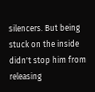silencers. But being stuck on the inside didn't stop him from releasing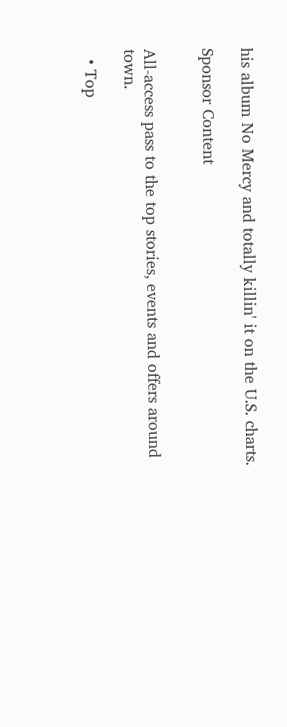his album No Mercy and totally killin' it on the U.S. charts.

Sponsor Content


All-access pass to the top stories, events and offers around town.

  • Top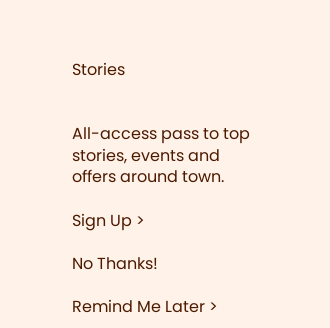Stories


All-access pass to top stories, events and offers around town.

Sign Up >

No Thanks!

Remind Me Later >